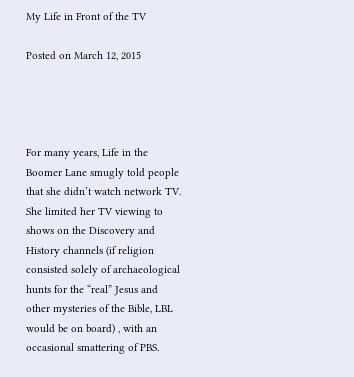My Life in Front of the TV

Posted on March 12, 2015




For many years, Life in the Boomer Lane smugly told people that she didn’t watch network TV. She limited her TV viewing to shows on the Discovery and History channels (if religion consisted solely of archaeological hunts for the “real” Jesus and other mysteries of the Bible, LBL would be on board) , with an occasional smattering of PBS.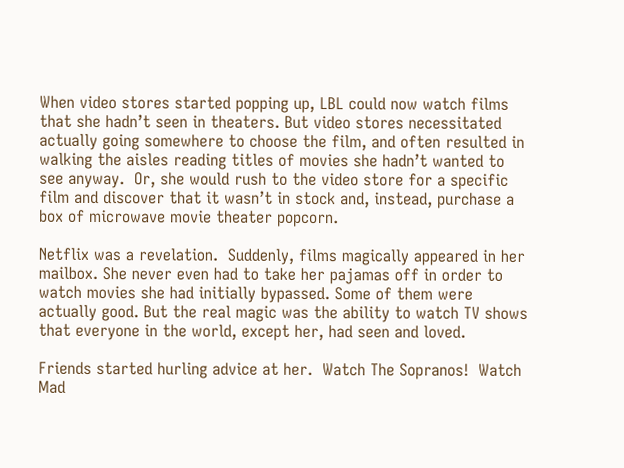When video stores started popping up, LBL could now watch films that she hadn’t seen in theaters. But video stores necessitated actually going somewhere to choose the film, and often resulted in walking the aisles reading titles of movies she hadn’t wanted to see anyway.  Or, she would rush to the video store for a specific film and discover that it wasn’t in stock and, instead, purchase a box of microwave movie theater popcorn.

Netflix was a revelation.  Suddenly, films magically appeared in her mailbox. She never even had to take her pajamas off in order to watch movies she had initially bypassed. Some of them were actually good. But the real magic was the ability to watch TV shows that everyone in the world, except her, had seen and loved.

Friends started hurling advice at her.  Watch The Sopranos!  Watch Mad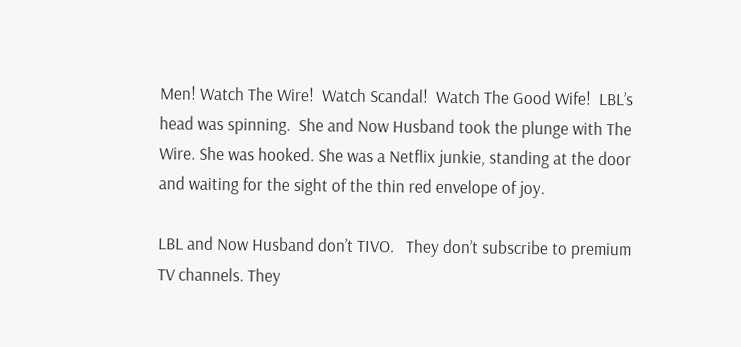Men! Watch The Wire!  Watch Scandal!  Watch The Good Wife!  LBL’s head was spinning.  She and Now Husband took the plunge with The Wire. She was hooked. She was a Netflix junkie, standing at the door and waiting for the sight of the thin red envelope of joy.

LBL and Now Husband don’t TIVO.   They don’t subscribe to premium TV channels. They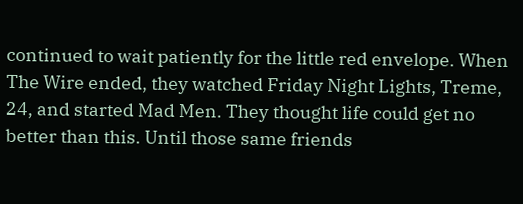continued to wait patiently for the little red envelope. When The Wire ended, they watched Friday Night Lights, Treme, 24, and started Mad Men. They thought life could get no better than this. Until those same friends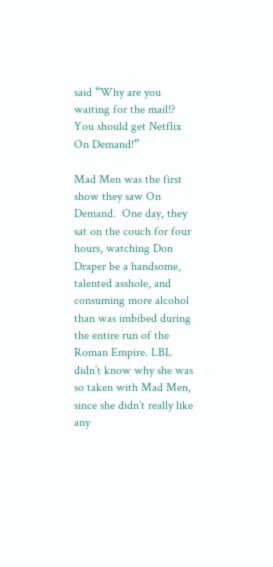said “Why are you waiting for the mail!? You should get Netflix On Demand!”

Mad Men was the first show they saw On Demand.  One day, they sat on the couch for four hours, watching Don Draper be a handsome, talented asshole, and consuming more alcohol than was imbibed during the entire run of the Roman Empire. LBL didn’t know why she was so taken with Mad Men, since she didn’t really like any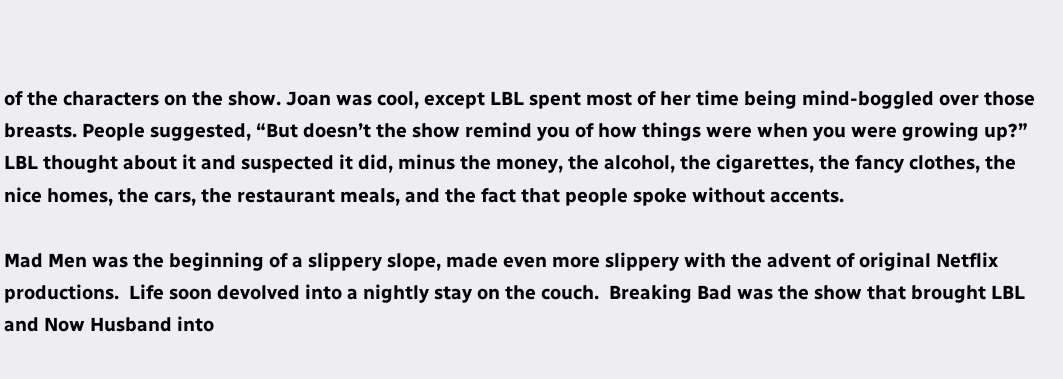of the characters on the show. Joan was cool, except LBL spent most of her time being mind-boggled over those breasts. People suggested, “But doesn’t the show remind you of how things were when you were growing up?” LBL thought about it and suspected it did, minus the money, the alcohol, the cigarettes, the fancy clothes, the nice homes, the cars, the restaurant meals, and the fact that people spoke without accents.

Mad Men was the beginning of a slippery slope, made even more slippery with the advent of original Netflix productions.  Life soon devolved into a nightly stay on the couch.  Breaking Bad was the show that brought LBL and Now Husband into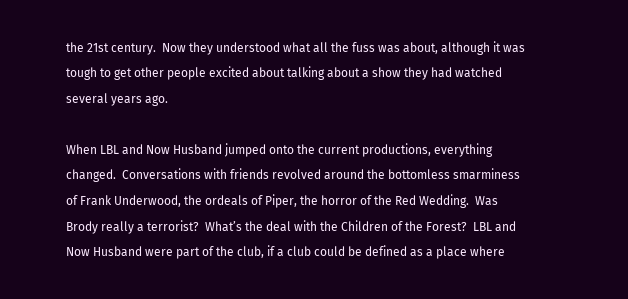the 21st century.  Now they understood what all the fuss was about, although it was tough to get other people excited about talking about a show they had watched several years ago.

When LBL and Now Husband jumped onto the current productions, everything changed.  Conversations with friends revolved around the bottomless smarminess of Frank Underwood, the ordeals of Piper, the horror of the Red Wedding.  Was Brody really a terrorist?  What’s the deal with the Children of the Forest?  LBL and Now Husband were part of the club, if a club could be defined as a place where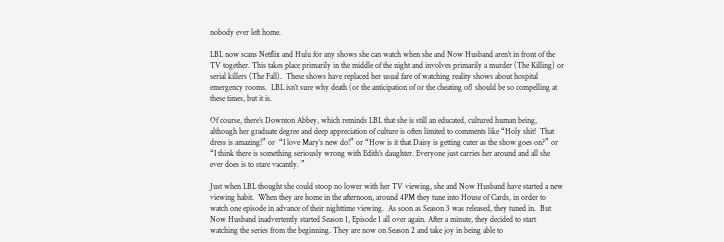nobody ever left home.

LBL now scans Netflix and Hulu for any shows she can watch when she and Now Husband aren’t in front of the TV together. This takes place primarily in the middle of the night and involves primarily a murder (The Killing) or serial killers (The Fall).  These shows have replaced her usual fare of watching reality shows about hospital emergency rooms.  LBL isn’t sure why death (or the anticipation of or the cheating of) should be so compelling at these times, but it is.

Of course, there’s Downton Abbey, which reminds LBL that she is still an educated, cultured human being, although her graduate degree and deep appreciation of culture is often limited to comments like “Holy shit!  That dress is amazing!” or  “I love Mary’s new do!” or “How is it that Daisy is getting cuter as the show goes on?” or “I think there is something seriously wrong with Edith’s daughter. Everyone just carries her around and all she ever does is to stare vacantly. ”

Just when LBL thought she could stoop no lower with her TV viewing, she and Now Husband have started a new viewing habit.  When they are home in the afternoon, around 4PM they tune into House of Cards, in order to watch one episode in advance of their nighttime viewing.  As soon as Season 3 was released, they tuned in.  But Now Husband inadvertently started Season 1, Episode 1 all over again. After a minute, they decided to start watching the series from the beginning. They are now on Season 2 and take joy in being able to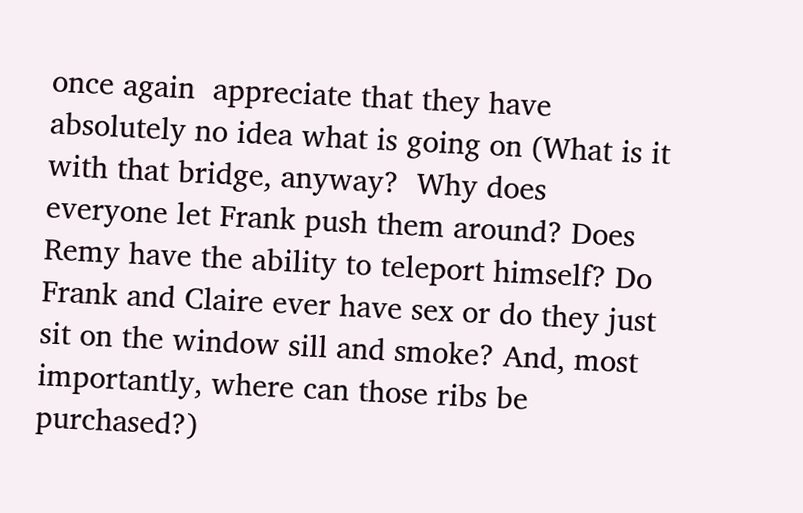once again  appreciate that they have absolutely no idea what is going on (What is it with that bridge, anyway?  Why does everyone let Frank push them around? Does Remy have the ability to teleport himself? Do Frank and Claire ever have sex or do they just sit on the window sill and smoke? And, most importantly, where can those ribs be purchased?)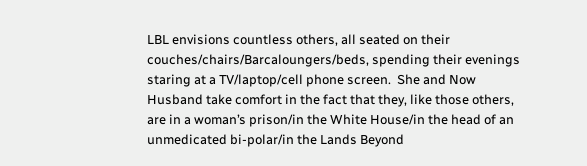LBL envisions countless others, all seated on their couches/chairs/Barcaloungers/beds, spending their evenings staring at a TV/laptop/cell phone screen.  She and Now Husband take comfort in the fact that they, like those others, are in a woman’s prison/in the White House/in the head of an unmedicated bi-polar/in the Lands Beyond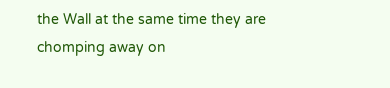the Wall at the same time they are chomping away on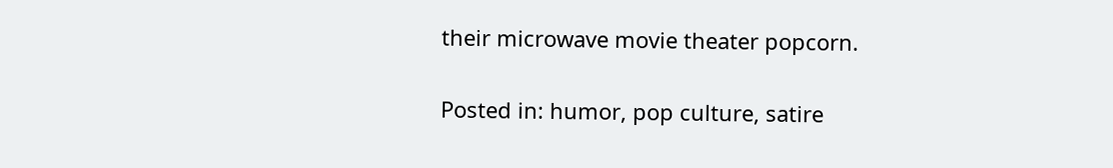their microwave movie theater popcorn.


Posted in: humor, pop culture, satire